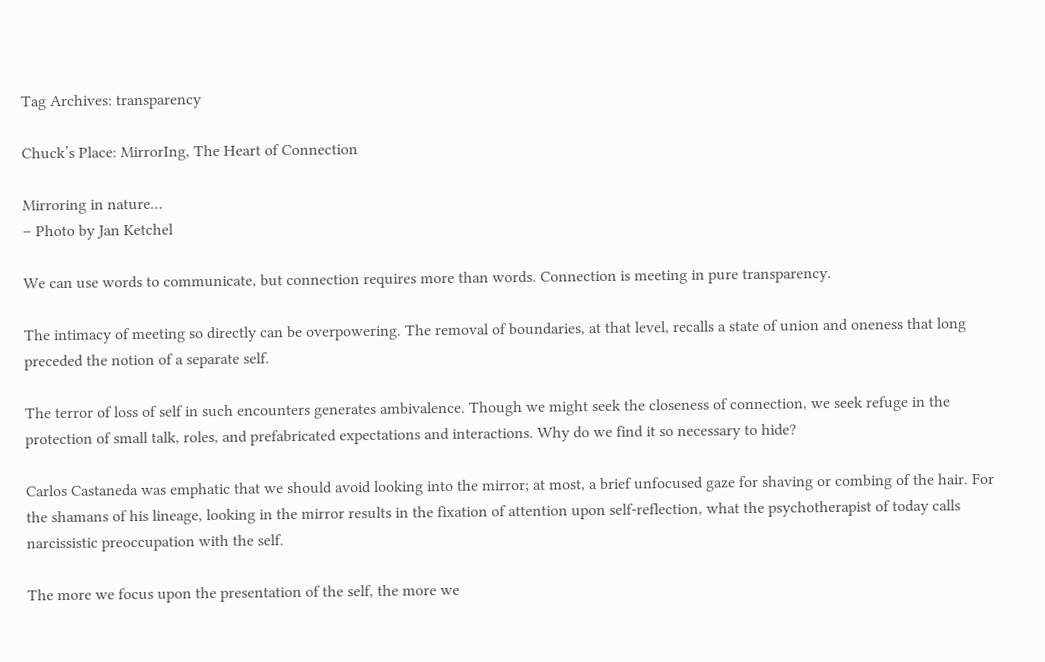Tag Archives: transparency

Chuck’s Place: MirrorIng, The Heart of Connection

Mirroring in nature…
– Photo by Jan Ketchel

We can use words to communicate, but connection requires more than words. Connection is meeting in pure transparency.

The intimacy of meeting so directly can be overpowering. The removal of boundaries, at that level, recalls a state of union and oneness that long preceded the notion of a separate self.

The terror of loss of self in such encounters generates ambivalence. Though we might seek the closeness of connection, we seek refuge in the protection of small talk, roles, and prefabricated expectations and interactions. Why do we find it so necessary to hide?

Carlos Castaneda was emphatic that we should avoid looking into the mirror; at most, a brief unfocused gaze for shaving or combing of the hair. For the shamans of his lineage, looking in the mirror results in the fixation of attention upon self-reflection, what the psychotherapist of today calls narcissistic preoccupation with the self.

The more we focus upon the presentation of the self, the more we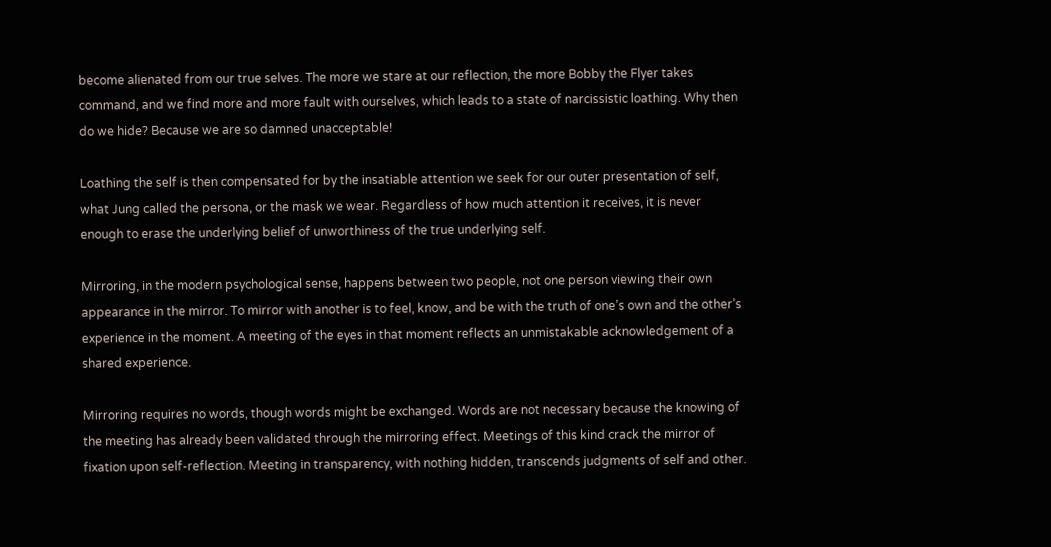become alienated from our true selves. The more we stare at our reflection, the more Bobby the Flyer takes command, and we find more and more fault with ourselves, which leads to a state of narcissistic loathing. Why then do we hide? Because we are so damned unacceptable!

Loathing the self is then compensated for by the insatiable attention we seek for our outer presentation of self, what Jung called the persona, or the mask we wear. Regardless of how much attention it receives, it is never enough to erase the underlying belief of unworthiness of the true underlying self.

Mirroring, in the modern psychological sense, happens between two people, not one person viewing their own appearance in the mirror. To mirror with another is to feel, know, and be with the truth of one’s own and the other’s experience in the moment. A meeting of the eyes in that moment reflects an unmistakable acknowledgement of a shared experience.

Mirroring requires no words, though words might be exchanged. Words are not necessary because the knowing of the meeting has already been validated through the mirroring effect. Meetings of this kind crack the mirror of fixation upon self-reflection. Meeting in transparency, with nothing hidden, transcends judgments of self and other.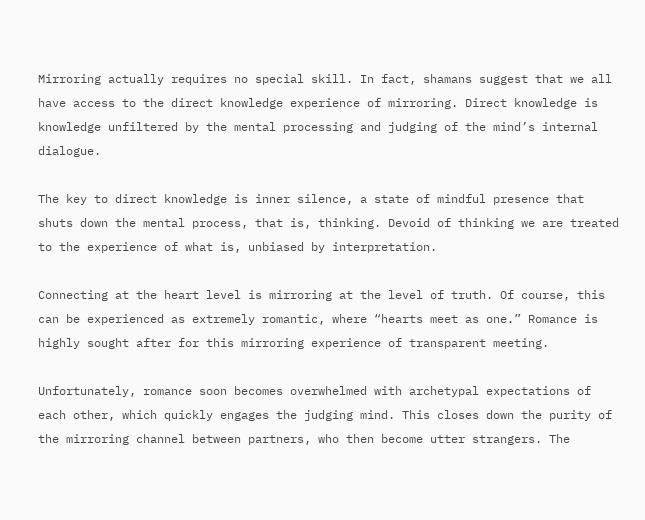Mirroring actually requires no special skill. In fact, shamans suggest that we all have access to the direct knowledge experience of mirroring. Direct knowledge is knowledge unfiltered by the mental processing and judging of the mind’s internal dialogue.

The key to direct knowledge is inner silence, a state of mindful presence that shuts down the mental process, that is, thinking. Devoid of thinking we are treated to the experience of what is, unbiased by interpretation.

Connecting at the heart level is mirroring at the level of truth. Of course, this can be experienced as extremely romantic, where “hearts meet as one.” Romance is highly sought after for this mirroring experience of transparent meeting.

Unfortunately, romance soon becomes overwhelmed with archetypal expectations of each other, which quickly engages the judging mind. This closes down the purity of the mirroring channel between partners, who then become utter strangers. The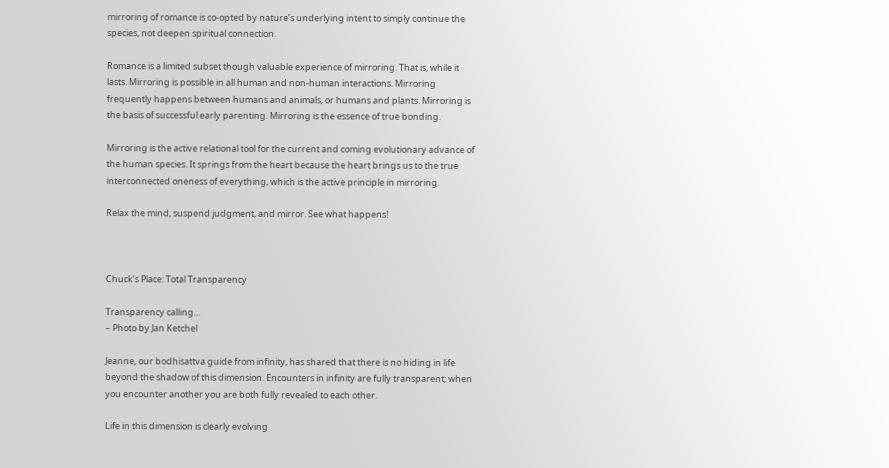mirroring of romance is co-opted by nature’s underlying intent to simply continue the species, not deepen spiritual connection.

Romance is a limited subset though valuable experience of mirroring. That is, while it lasts. Mirroring is possible in all human and non-human interactions. Mirroring frequently happens between humans and animals, or humans and plants. Mirroring is the basis of successful early parenting. Mirroring is the essence of true bonding.

Mirroring is the active relational tool for the current and coming evolutionary advance of the human species. It springs from the heart because the heart brings us to the true interconnected oneness of everything, which is the active principle in mirroring.

Relax the mind, suspend judgment, and mirror. See what happens!



Chuck’s Place: Total Transparency

Transparency calling…
– Photo by Jan Ketchel

Jeanne, our bodhisattva guide from infinity, has shared that there is no hiding in life beyond the shadow of this dimension. Encounters in infinity are fully transparent; when you encounter another you are both fully revealed to each other.

Life in this dimension is clearly evolving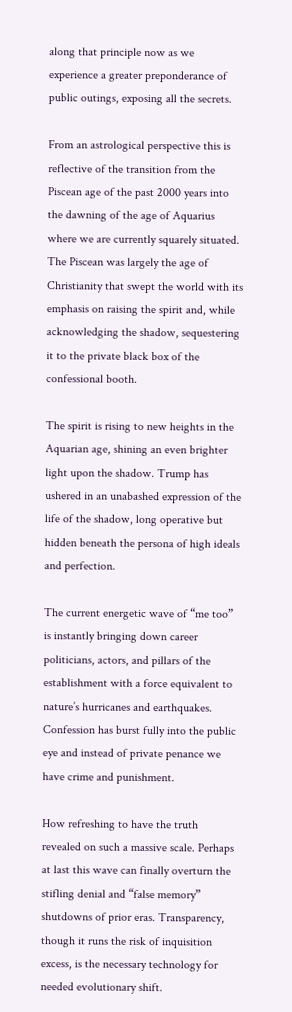along that principle now as we experience a greater preponderance of public outings, exposing all the secrets.

From an astrological perspective this is reflective of the transition from the Piscean age of the past 2000 years into the dawning of the age of Aquarius where we are currently squarely situated. The Piscean was largely the age of Christianity that swept the world with its emphasis on raising the spirit and, while acknowledging the shadow, sequestering it to the private black box of the confessional booth.

The spirit is rising to new heights in the Aquarian age, shining an even brighter light upon the shadow. Trump has ushered in an unabashed expression of the life of the shadow, long operative but hidden beneath the persona of high ideals and perfection.

The current energetic wave of “me too” is instantly bringing down career politicians, actors, and pillars of the establishment with a force equivalent to nature’s hurricanes and earthquakes. Confession has burst fully into the public eye and instead of private penance we have crime and punishment.

How refreshing to have the truth revealed on such a massive scale. Perhaps at last this wave can finally overturn the stifling denial and “false memory” shutdowns of prior eras. Transparency, though it runs the risk of inquisition excess, is the necessary technology for needed evolutionary shift.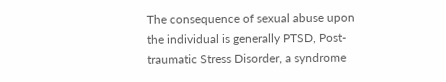The consequence of sexual abuse upon the individual is generally PTSD, Post-traumatic Stress Disorder, a syndrome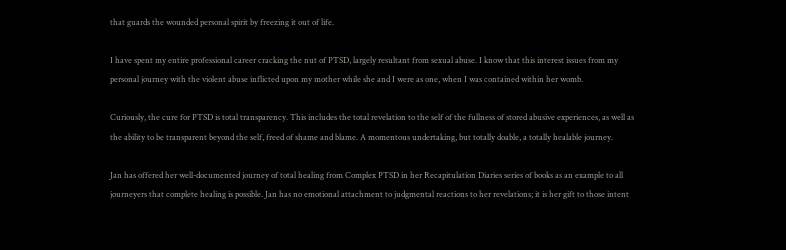that guards the wounded personal spirit by freezing it out of life.

I have spent my entire professional career cracking the nut of PTSD, largely resultant from sexual abuse. I know that this interest issues from my personal journey with the violent abuse inflicted upon my mother while she and I were as one, when I was contained within her womb.

Curiously, the cure for PTSD is total transparency. This includes the total revelation to the self of the fullness of stored abusive experiences, as well as the ability to be transparent beyond the self, freed of shame and blame. A momentous undertaking, but totally doable, a totally healable journey.

Jan has offered her well-documented journey of total healing from Complex PTSD in her Recapitulation Diaries series of books as an example to all journeyers that complete healing is possible. Jan has no emotional attachment to judgmental reactions to her revelations; it is her gift to those intent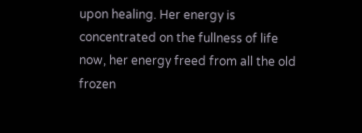upon healing. Her energy is concentrated on the fullness of life now, her energy freed from all the old frozen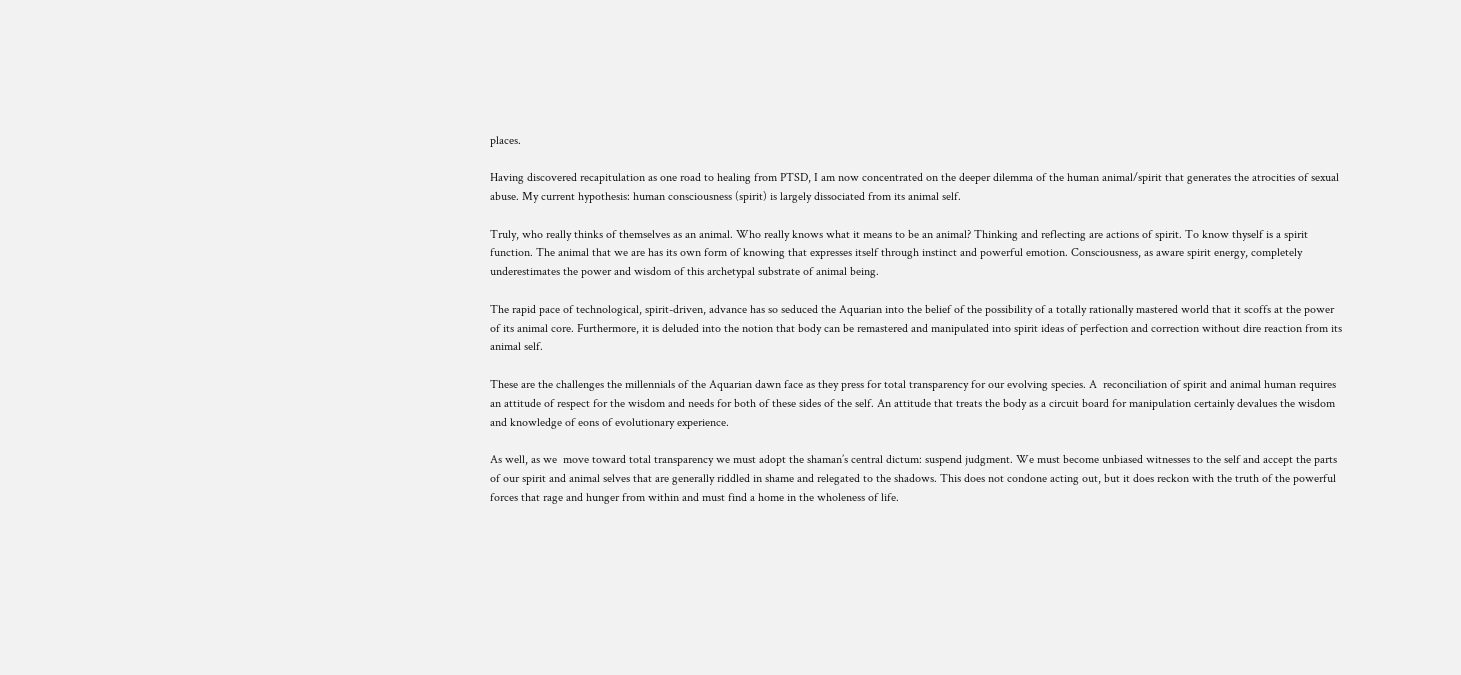places.

Having discovered recapitulation as one road to healing from PTSD, I am now concentrated on the deeper dilemma of the human animal/spirit that generates the atrocities of sexual abuse. My current hypothesis: human consciousness (spirit) is largely dissociated from its animal self.

Truly, who really thinks of themselves as an animal. Who really knows what it means to be an animal? Thinking and reflecting are actions of spirit. To know thyself is a spirit function. The animal that we are has its own form of knowing that expresses itself through instinct and powerful emotion. Consciousness, as aware spirit energy, completely underestimates the power and wisdom of this archetypal substrate of animal being.

The rapid pace of technological, spirit-driven, advance has so seduced the Aquarian into the belief of the possibility of a totally rationally mastered world that it scoffs at the power of its animal core. Furthermore, it is deluded into the notion that body can be remastered and manipulated into spirit ideas of perfection and correction without dire reaction from its animal self.

These are the challenges the millennials of the Aquarian dawn face as they press for total transparency for our evolving species. A  reconciliation of spirit and animal human requires an attitude of respect for the wisdom and needs for both of these sides of the self. An attitude that treats the body as a circuit board for manipulation certainly devalues the wisdom and knowledge of eons of evolutionary experience.

As well, as we  move toward total transparency we must adopt the shaman’s central dictum: suspend judgment. We must become unbiased witnesses to the self and accept the parts of our spirit and animal selves that are generally riddled in shame and relegated to the shadows. This does not condone acting out, but it does reckon with the truth of the powerful forces that rage and hunger from within and must find a home in the wholeness of life.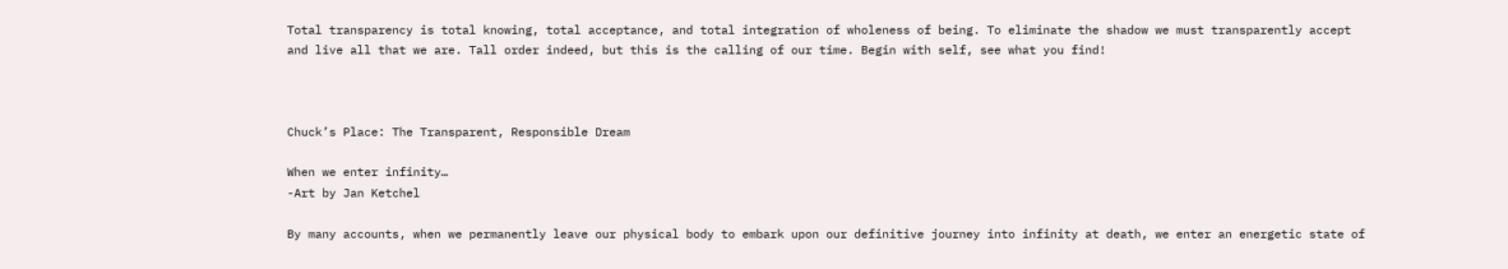Total transparency is total knowing, total acceptance, and total integration of wholeness of being. To eliminate the shadow we must transparently accept and live all that we are. Tall order indeed, but this is the calling of our time. Begin with self, see what you find!



Chuck’s Place: The Transparent, Responsible Dream

When we enter infinity…
-Art by Jan Ketchel

By many accounts, when we permanently leave our physical body to embark upon our definitive journey into infinity at death, we enter an energetic state of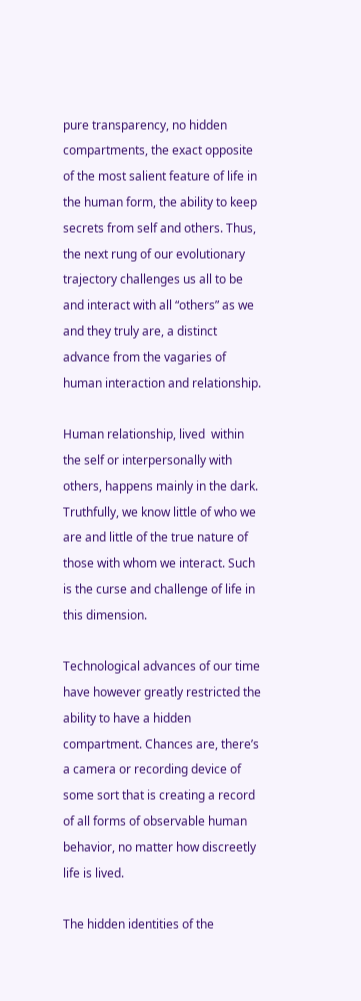pure transparency, no hidden compartments, the exact opposite of the most salient feature of life in the human form, the ability to keep secrets from self and others. Thus, the next rung of our evolutionary trajectory challenges us all to be and interact with all “others” as we and they truly are, a distinct advance from the vagaries of human interaction and relationship.

Human relationship, lived  within the self or interpersonally with others, happens mainly in the dark. Truthfully, we know little of who we are and little of the true nature of those with whom we interact. Such is the curse and challenge of life in this dimension.

Technological advances of our time have however greatly restricted the ability to have a hidden compartment. Chances are, there’s a camera or recording device of some sort that is creating a record of all forms of observable human behavior, no matter how discreetly life is lived.

The hidden identities of the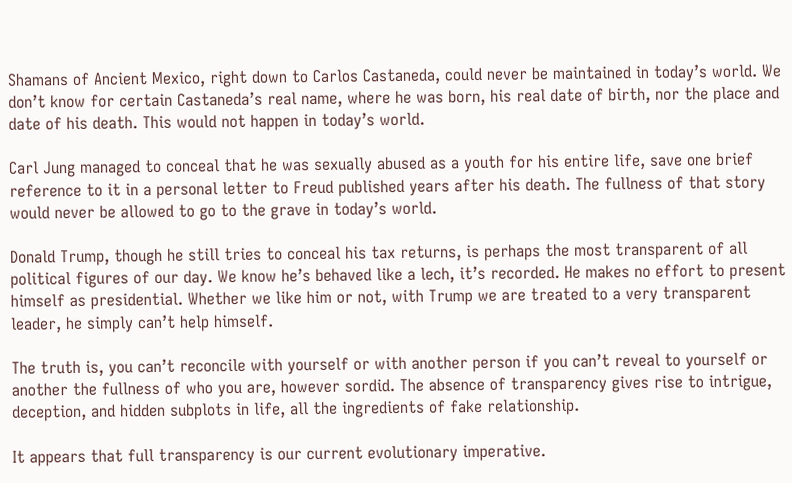Shamans of Ancient Mexico, right down to Carlos Castaneda, could never be maintained in today’s world. We don’t know for certain Castaneda’s real name, where he was born, his real date of birth, nor the place and date of his death. This would not happen in today’s world.

Carl Jung managed to conceal that he was sexually abused as a youth for his entire life, save one brief reference to it in a personal letter to Freud published years after his death. The fullness of that story would never be allowed to go to the grave in today’s world.

Donald Trump, though he still tries to conceal his tax returns, is perhaps the most transparent of all political figures of our day. We know he’s behaved like a lech, it’s recorded. He makes no effort to present himself as presidential. Whether we like him or not, with Trump we are treated to a very transparent leader, he simply can’t help himself.

The truth is, you can’t reconcile with yourself or with another person if you can’t reveal to yourself or another the fullness of who you are, however sordid. The absence of transparency gives rise to intrigue, deception, and hidden subplots in life, all the ingredients of fake relationship.

It appears that full transparency is our current evolutionary imperative.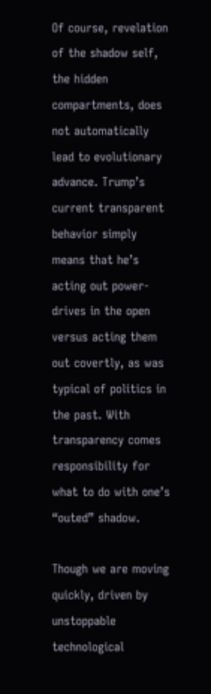Of course, revelation of the shadow self, the hidden compartments, does not automatically lead to evolutionary advance. Trump’s current transparent behavior simply means that he’s acting out power-drives in the open versus acting them out covertly, as was typical of politics in the past. With transparency comes responsibility for what to do with one’s “outed” shadow.

Though we are moving quickly, driven by unstoppable technological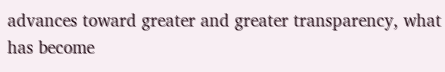advances toward greater and greater transparency, what has become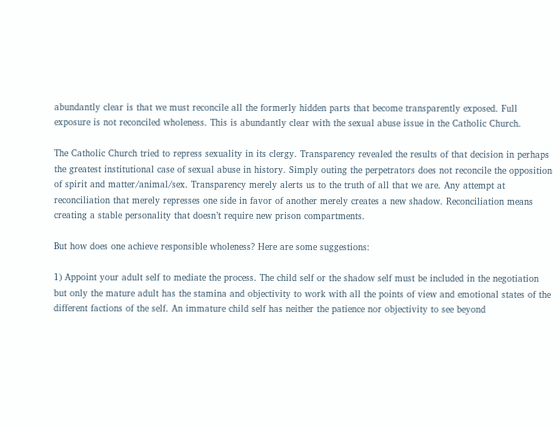abundantly clear is that we must reconcile all the formerly hidden parts that become transparently exposed. Full exposure is not reconciled wholeness. This is abundantly clear with the sexual abuse issue in the Catholic Church.

The Catholic Church tried to repress sexuality in its clergy. Transparency revealed the results of that decision in perhaps the greatest institutional case of sexual abuse in history. Simply outing the perpetrators does not reconcile the opposition of spirit and matter/animal/sex. Transparency merely alerts us to the truth of all that we are. Any attempt at reconciliation that merely represses one side in favor of another merely creates a new shadow. Reconciliation means creating a stable personality that doesn’t require new prison compartments.

But how does one achieve responsible wholeness? Here are some suggestions:

1) Appoint your adult self to mediate the process. The child self or the shadow self must be included in the negotiation but only the mature adult has the stamina and objectivity to work with all the points of view and emotional states of the different factions of the self. An immature child self has neither the patience nor objectivity to see beyond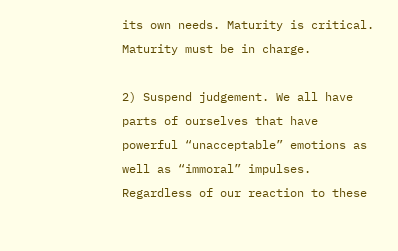its own needs. Maturity is critical. Maturity must be in charge.

2) Suspend judgement. We all have parts of ourselves that have powerful “unacceptable” emotions as well as “immoral” impulses. Regardless of our reaction to these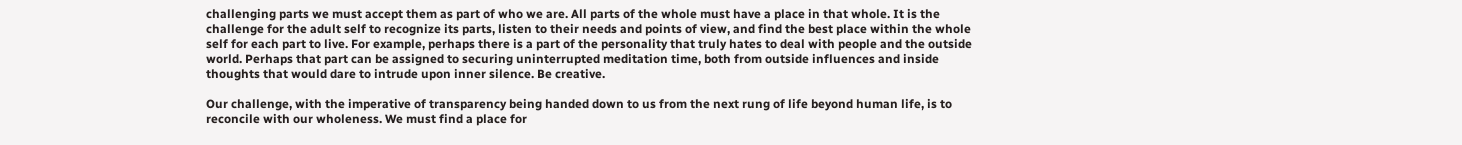challenging parts we must accept them as part of who we are. All parts of the whole must have a place in that whole. It is the challenge for the adult self to recognize its parts, listen to their needs and points of view, and find the best place within the whole self for each part to live. For example, perhaps there is a part of the personality that truly hates to deal with people and the outside world. Perhaps that part can be assigned to securing uninterrupted meditation time, both from outside influences and inside thoughts that would dare to intrude upon inner silence. Be creative.

Our challenge, with the imperative of transparency being handed down to us from the next rung of life beyond human life, is to reconcile with our wholeness. We must find a place for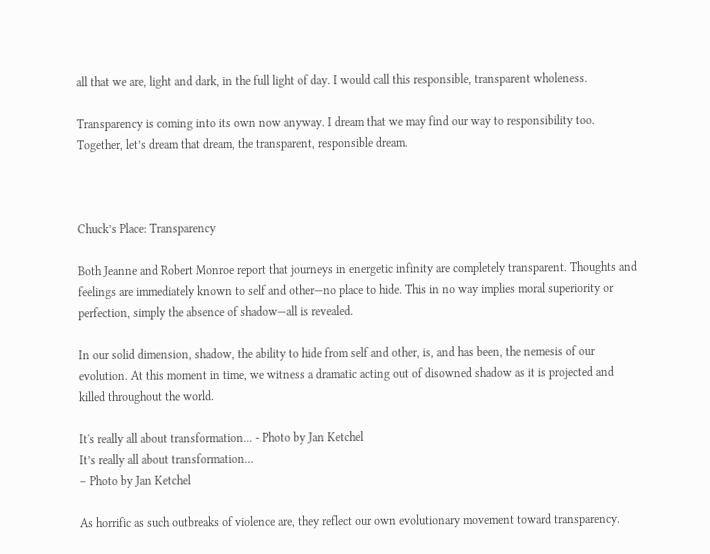all that we are, light and dark, in the full light of day. I would call this responsible, transparent wholeness.

Transparency is coming into its own now anyway. I dream that we may find our way to responsibility too. Together, let’s dream that dream, the transparent, responsible dream.



Chuck’s Place: Transparency

Both Jeanne and Robert Monroe report that journeys in energetic infinity are completely transparent. Thoughts and feelings are immediately known to self and other—no place to hide. This in no way implies moral superiority or perfection, simply the absence of shadow—all is revealed.

In our solid dimension, shadow, the ability to hide from self and other, is, and has been, the nemesis of our evolution. At this moment in time, we witness a dramatic acting out of disowned shadow as it is projected and killed throughout the world.

It's really all about transformation... - Photo by Jan Ketchel
It’s really all about transformation…
– Photo by Jan Ketchel

As horrific as such outbreaks of violence are, they reflect our own evolutionary movement toward transparency.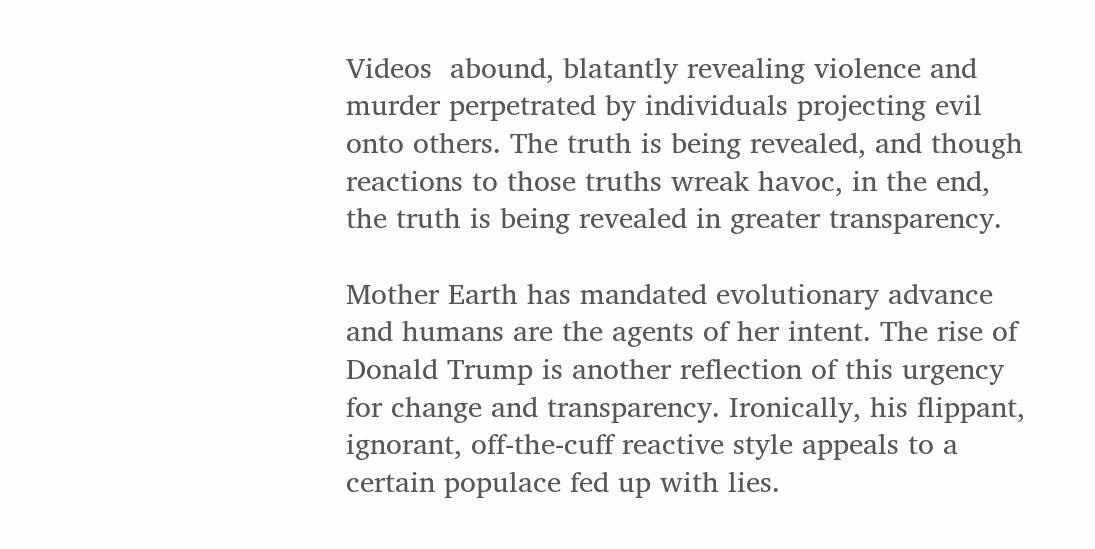Videos  abound, blatantly revealing violence and murder perpetrated by individuals projecting evil onto others. The truth is being revealed, and though reactions to those truths wreak havoc, in the end, the truth is being revealed in greater transparency.

Mother Earth has mandated evolutionary advance and humans are the agents of her intent. The rise of Donald Trump is another reflection of this urgency for change and transparency. Ironically, his flippant, ignorant, off-the-cuff reactive style appeals to a certain populace fed up with lies.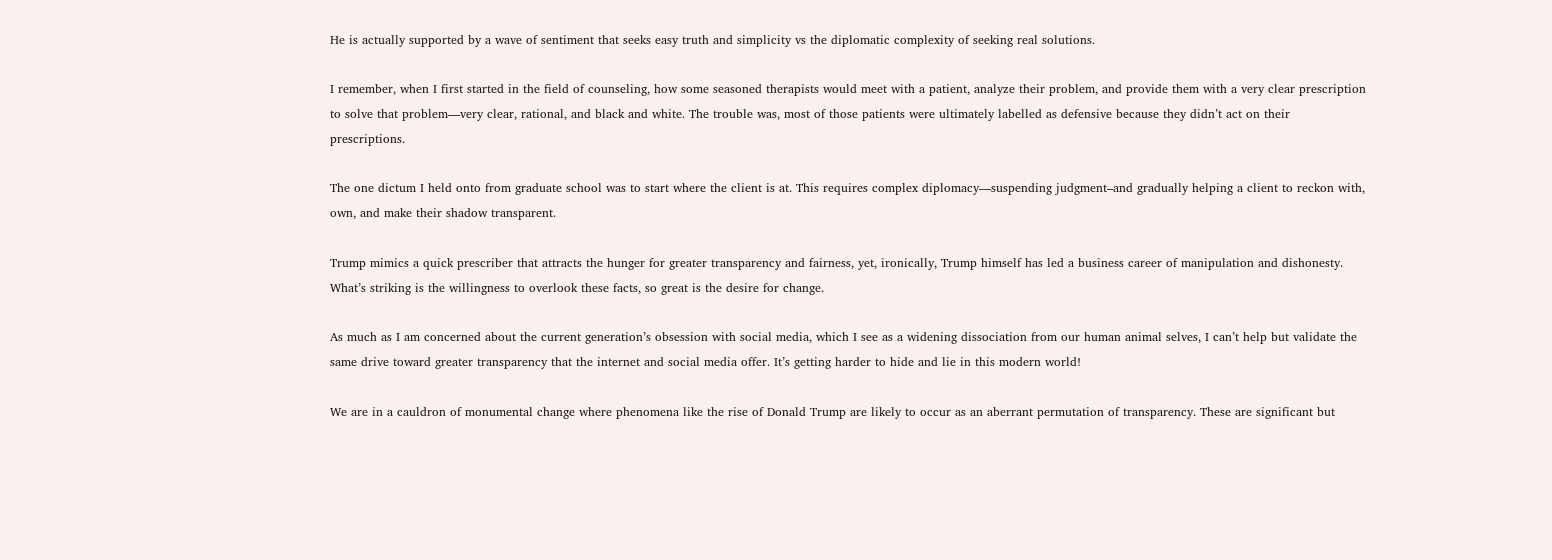He is actually supported by a wave of sentiment that seeks easy truth and simplicity vs the diplomatic complexity of seeking real solutions.

I remember, when I first started in the field of counseling, how some seasoned therapists would meet with a patient, analyze their problem, and provide them with a very clear prescription to solve that problem—very clear, rational, and black and white. The trouble was, most of those patients were ultimately labelled as defensive because they didn’t act on their prescriptions.

The one dictum I held onto from graduate school was to start where the client is at. This requires complex diplomacy—suspending judgment–and gradually helping a client to reckon with, own, and make their shadow transparent.

Trump mimics a quick prescriber that attracts the hunger for greater transparency and fairness, yet, ironically, Trump himself has led a business career of manipulation and dishonesty. What’s striking is the willingness to overlook these facts, so great is the desire for change.

As much as I am concerned about the current generation’s obsession with social media, which I see as a widening dissociation from our human animal selves, I can’t help but validate the same drive toward greater transparency that the internet and social media offer. It’s getting harder to hide and lie in this modern world!

We are in a cauldron of monumental change where phenomena like the rise of Donald Trump are likely to occur as an aberrant permutation of transparency. These are significant but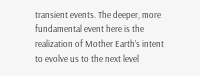transient events. The deeper, more fundamental event here is the realization of Mother Earth’s intent to evolve us to the next level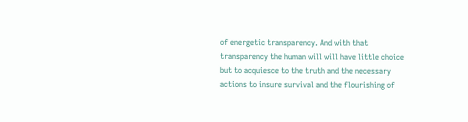of energetic transparency. And with that transparency the human will will have little choice but to acquiesce to the truth and the necessary actions to insure survival and the flourishing of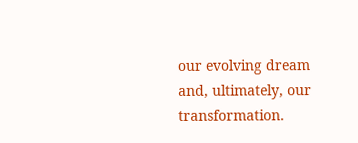our evolving dream and, ultimately, our transformation.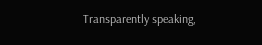Transparently speaking,